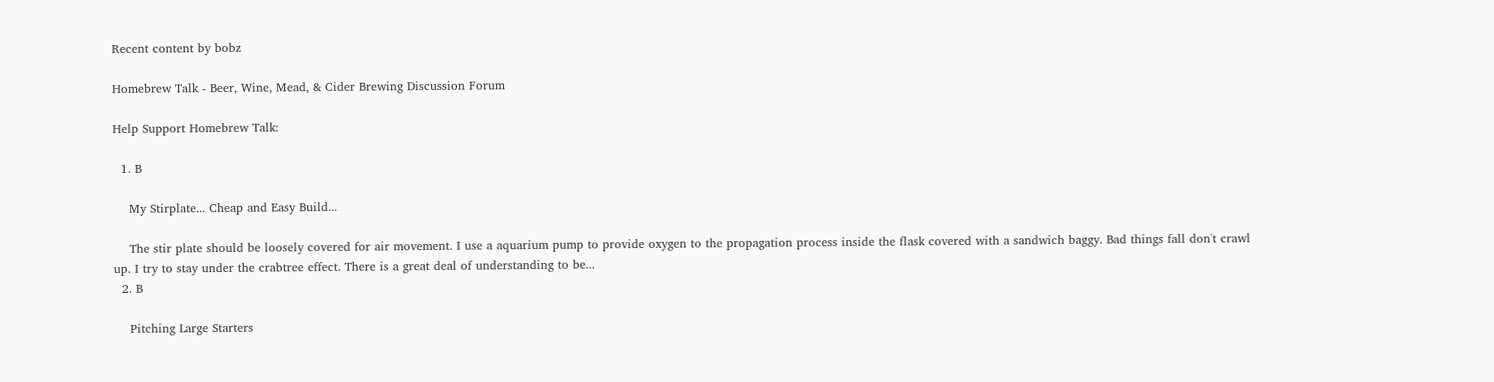Recent content by bobz

Homebrew Talk - Beer, Wine, Mead, & Cider Brewing Discussion Forum

Help Support Homebrew Talk:

  1. B

    My Stirplate... Cheap and Easy Build...

    The stir plate should be loosely covered for air movement. I use a aquarium pump to provide oxygen to the propagation process inside the flask covered with a sandwich baggy. Bad things fall don't crawl up. I try to stay under the crabtree effect. There is a great deal of understanding to be...
  2. B

    Pitching Large Starters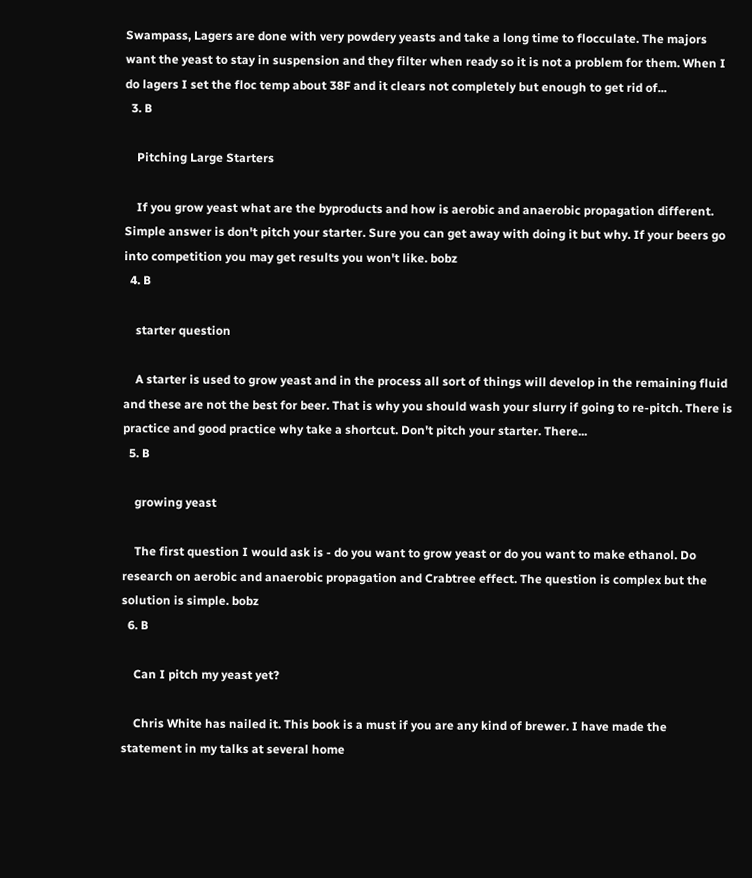Swampass, Lagers are done with very powdery yeasts and take a long time to flocculate. The majors want the yeast to stay in suspension and they filter when ready so it is not a problem for them. When I do lagers I set the floc temp about 38F and it clears not completely but enough to get rid of...
  3. B

    Pitching Large Starters

    If you grow yeast what are the byproducts and how is aerobic and anaerobic propagation different. Simple answer is don't pitch your starter. Sure you can get away with doing it but why. If your beers go into competition you may get results you won't like. bobz
  4. B

    starter question

    A starter is used to grow yeast and in the process all sort of things will develop in the remaining fluid and these are not the best for beer. That is why you should wash your slurry if going to re-pitch. There is practice and good practice why take a shortcut. Don't pitch your starter. There...
  5. B

    growing yeast

    The first question I would ask is - do you want to grow yeast or do you want to make ethanol. Do research on aerobic and anaerobic propagation and Crabtree effect. The question is complex but the solution is simple. bobz
  6. B

    Can I pitch my yeast yet?

    Chris White has nailed it. This book is a must if you are any kind of brewer. I have made the statement in my talks at several home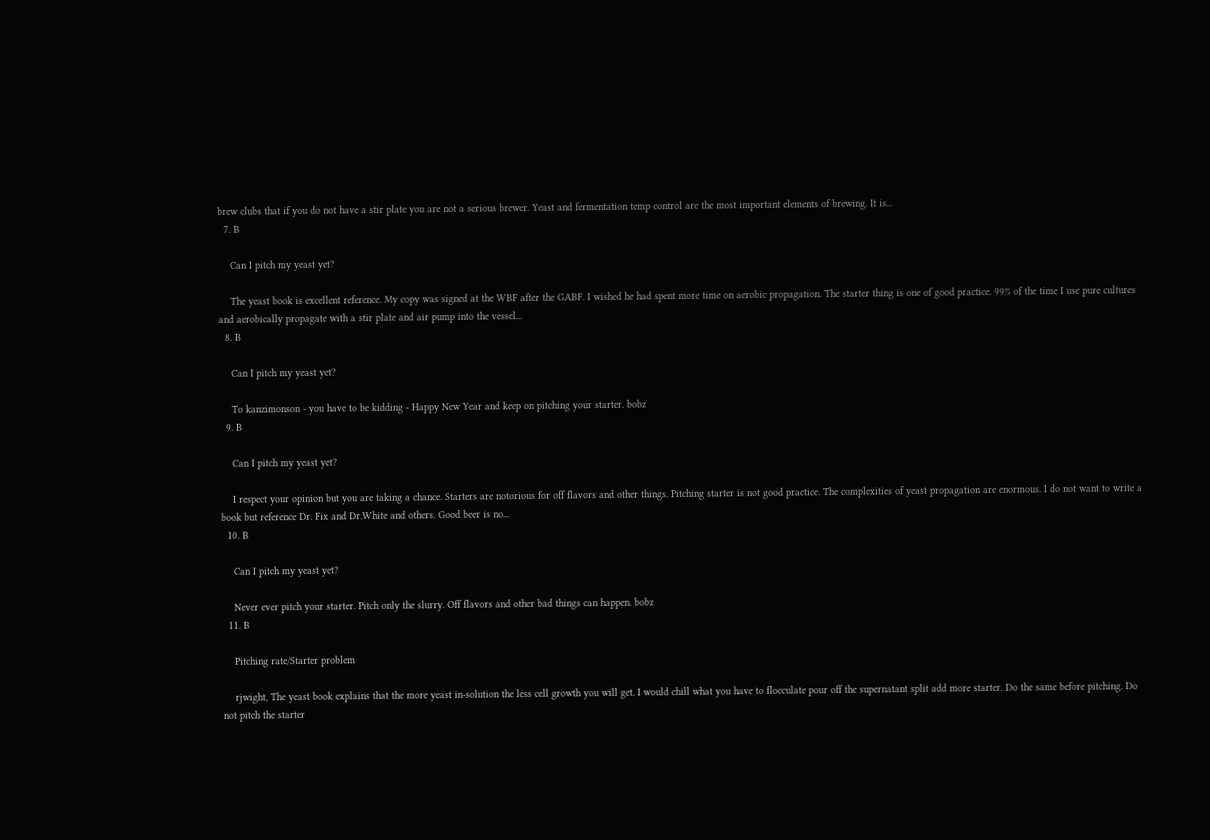brew clubs that if you do not have a stir plate you are not a serious brewer. Yeast and fermentation temp control are the most important elements of brewing. It is...
  7. B

    Can I pitch my yeast yet?

    The yeast book is excellent reference. My copy was signed at the WBF after the GABF. I wished he had spent more time on aerobic propagation. The starter thing is one of good practice. 99% of the time I use pure cultures and aerobically propagate with a stir plate and air pump into the vessel...
  8. B

    Can I pitch my yeast yet?

    To kanzimonson - you have to be kidding - Happy New Year and keep on pitching your starter. bobz
  9. B

    Can I pitch my yeast yet?

    I respect your opinion but you are taking a chance. Starters are notorious for off flavors and other things. Pitching starter is not good practice. The complexities of yeast propagation are enormous. I do not want to write a book but reference Dr. Fix and Dr.White and others. Good beer is no...
  10. B

    Can I pitch my yeast yet?

    Never ever pitch your starter. Pitch only the slurry. Off flavors and other bad things can happen. bobz
  11. B

    Pitching rate/Starter problem

    rjwight, The yeast book explains that the more yeast in-solution the less cell growth you will get. I would chill what you have to flocculate pour off the supernatant split add more starter. Do the same before pitching. Do not pitch the starter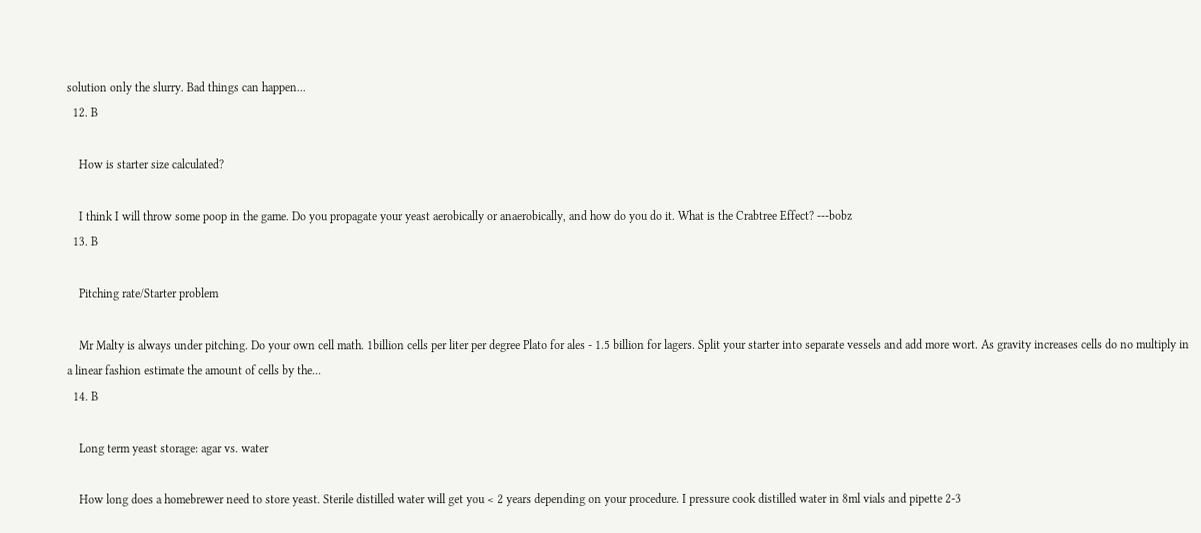solution only the slurry. Bad things can happen...
  12. B

    How is starter size calculated?

    I think I will throw some poop in the game. Do you propagate your yeast aerobically or anaerobically, and how do you do it. What is the Crabtree Effect? ---bobz
  13. B

    Pitching rate/Starter problem

    Mr Malty is always under pitching. Do your own cell math. 1billion cells per liter per degree Plato for ales - 1.5 billion for lagers. Split your starter into separate vessels and add more wort. As gravity increases cells do no multiply in a linear fashion estimate the amount of cells by the...
  14. B

    Long term yeast storage: agar vs. water

    How long does a homebrewer need to store yeast. Sterile distilled water will get you < 2 years depending on your procedure. I pressure cook distilled water in 8ml vials and pipette 2-3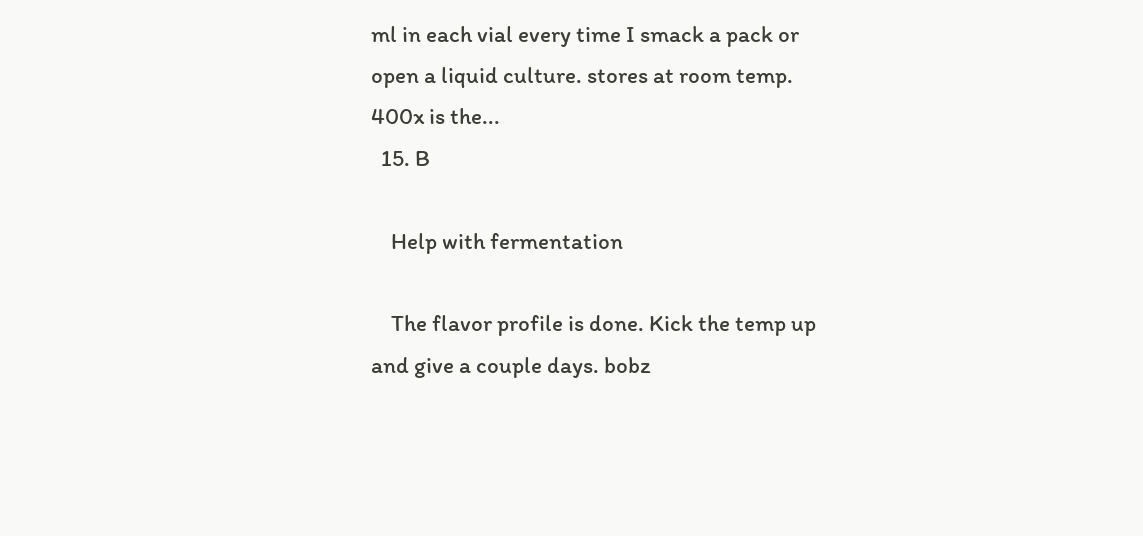ml in each vial every time I smack a pack or open a liquid culture. stores at room temp. 400x is the...
  15. B

    Help with fermentation

    The flavor profile is done. Kick the temp up and give a couple days. bobz